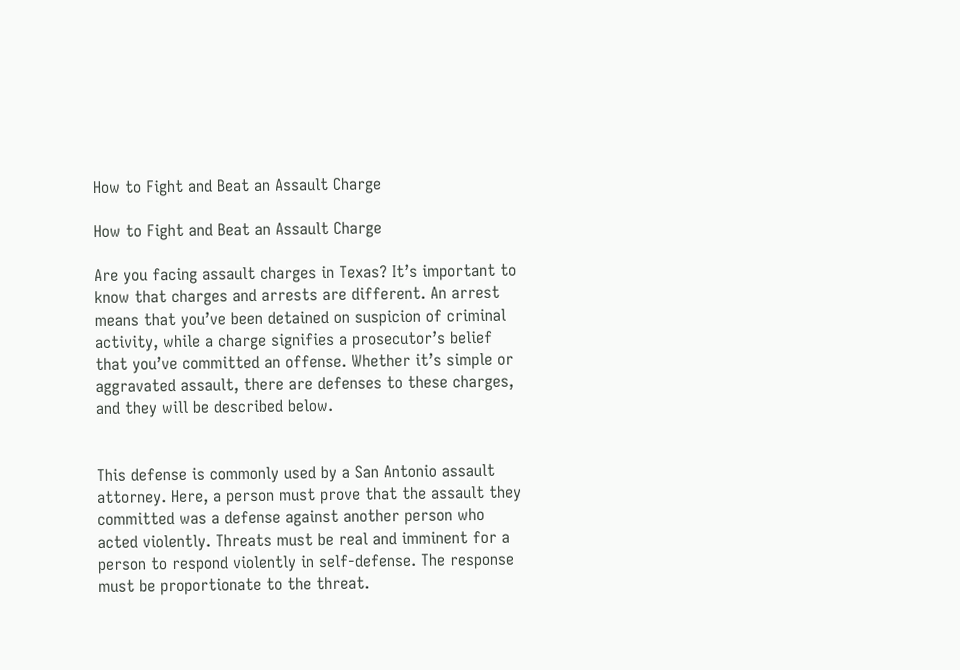How to Fight and Beat an Assault Charge

How to Fight and Beat an Assault Charge

Are you facing assault charges in Texas? It’s important to know that charges and arrests are different. An arrest means that you’ve been detained on suspicion of criminal activity, while a charge signifies a prosecutor’s belief that you’ve committed an offense. Whether it’s simple or aggravated assault, there are defenses to these charges, and they will be described below.


This defense is commonly used by a San Antonio assault attorney. Here, a person must prove that the assault they committed was a defense against another person who acted violently. Threats must be real and imminent for a person to respond violently in self-defense. The response must be proportionate to the threat.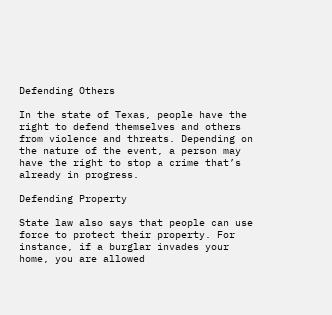Defending Others

In the state of Texas, people have the right to defend themselves and others from violence and threats. Depending on the nature of the event, a person may have the right to stop a crime that’s already in progress.

Defending Property

State law also says that people can use force to protect their property. For instance, if a burglar invades your home, you are allowed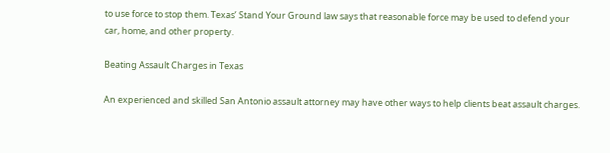to use force to stop them. Texas’ Stand Your Ground law says that reasonable force may be used to defend your car, home, and other property.

Beating Assault Charges in Texas

An experienced and skilled San Antonio assault attorney may have other ways to help clients beat assault charges.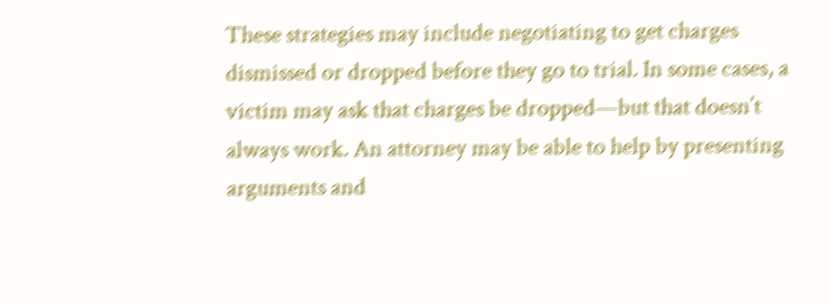These strategies may include negotiating to get charges dismissed or dropped before they go to trial. In some cases, a victim may ask that charges be dropped—but that doesn’t always work. An attorney may be able to help by presenting arguments and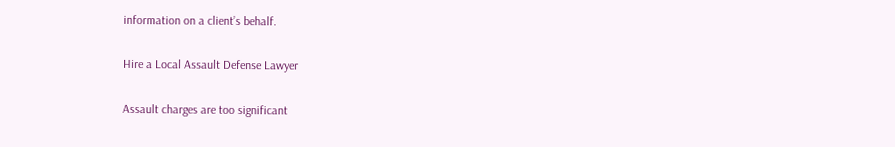information on a client’s behalf.

Hire a Local Assault Defense Lawyer

Assault charges are too significant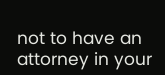not to have an attorney in your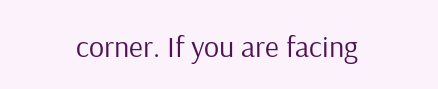corner. If you are facing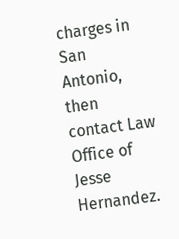charges in San Antonio, then contact Law Office of Jesse Hernandez.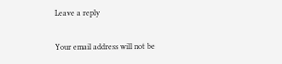Leave a reply

Your email address will not be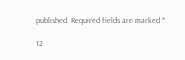published. Required fields are marked *

12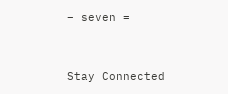− seven =


Stay Connected